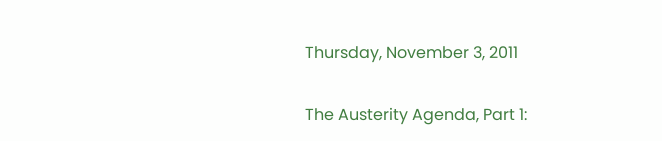Thursday, November 3, 2011

The Austerity Agenda, Part 1: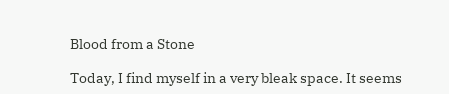Blood from a Stone

Today, I find myself in a very bleak space. It seems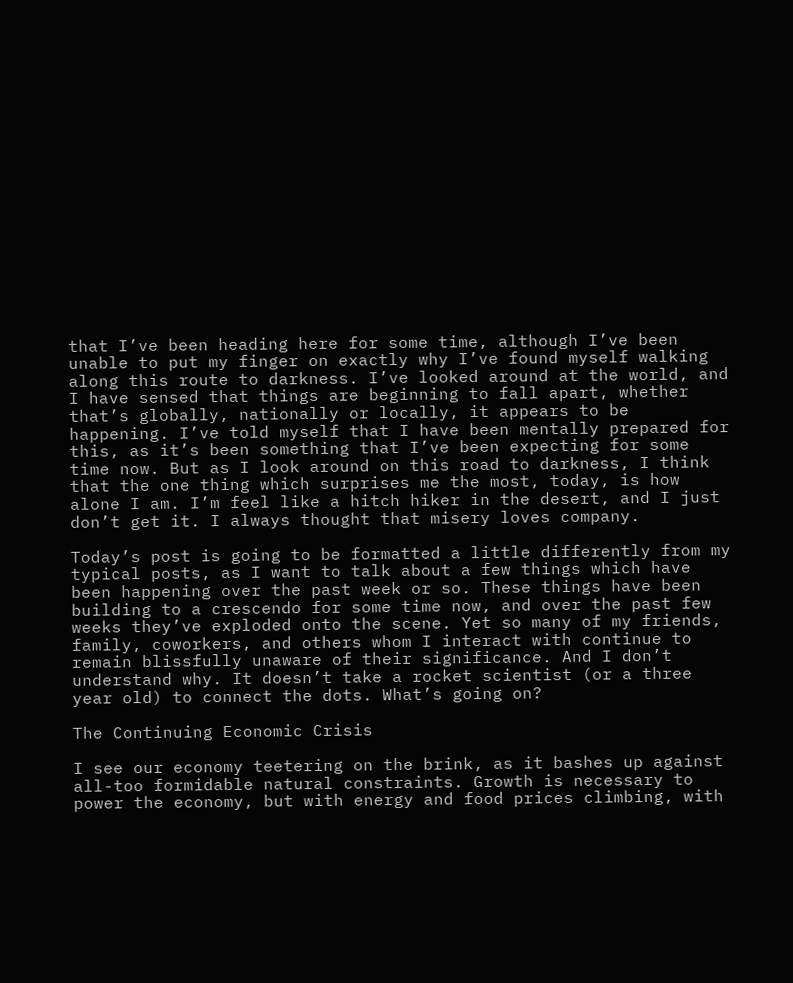that I’ve been heading here for some time, although I’ve been unable to put my finger on exactly why I’ve found myself walking along this route to darkness. I’ve looked around at the world, and I have sensed that things are beginning to fall apart, whether that’s globally, nationally or locally, it appears to be happening. I’ve told myself that I have been mentally prepared for this, as it’s been something that I’ve been expecting for some time now. But as I look around on this road to darkness, I think that the one thing which surprises me the most, today, is how alone I am. I’m feel like a hitch hiker in the desert, and I just don’t get it. I always thought that misery loves company.

Today’s post is going to be formatted a little differently from my typical posts, as I want to talk about a few things which have been happening over the past week or so. These things have been building to a crescendo for some time now, and over the past few weeks they’ve exploded onto the scene. Yet so many of my friends, family, coworkers, and others whom I interact with continue to remain blissfully unaware of their significance. And I don’t understand why. It doesn’t take a rocket scientist (or a three year old) to connect the dots. What’s going on?

The Continuing Economic Crisis

I see our economy teetering on the brink, as it bashes up against all-too formidable natural constraints. Growth is necessary to power the economy, but with energy and food prices climbing, with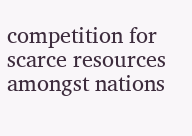competition for scarce resources amongst nations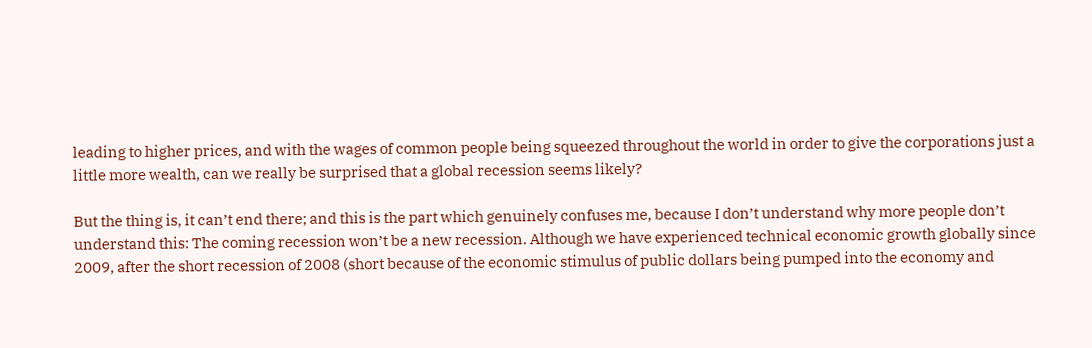leading to higher prices, and with the wages of common people being squeezed throughout the world in order to give the corporations just a little more wealth, can we really be surprised that a global recession seems likely?

But the thing is, it can’t end there; and this is the part which genuinely confuses me, because I don’t understand why more people don’t understand this: The coming recession won’t be a new recession. Although we have experienced technical economic growth globally since 2009, after the short recession of 2008 (short because of the economic stimulus of public dollars being pumped into the economy and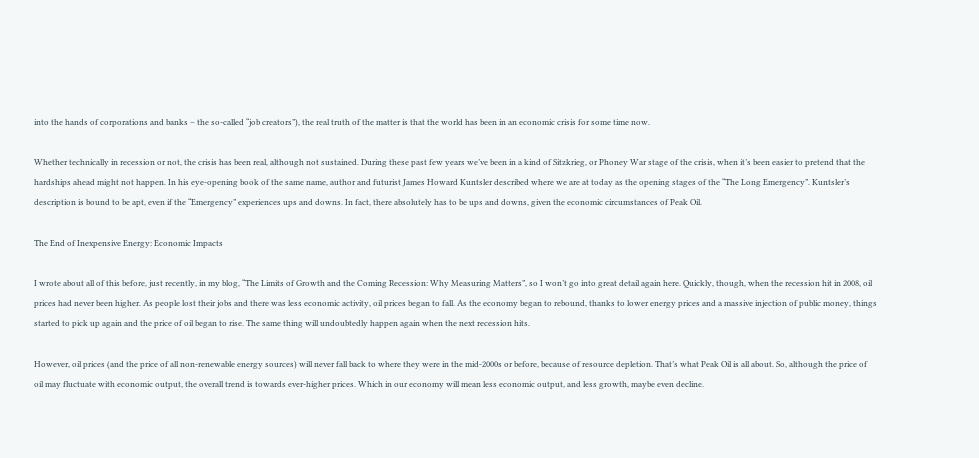into the hands of corporations and banks – the so-called “job creators”), the real truth of the matter is that the world has been in an economic crisis for some time now.

Whether technically in recession or not, the crisis has been real, although not sustained. During these past few years we’ve been in a kind of Sitzkrieg, or Phoney War stage of the crisis, when it’s been easier to pretend that the hardships ahead might not happen. In his eye-opening book of the same name, author and futurist James Howard Kuntsler described where we are at today as the opening stages of the “The Long Emergency”. Kuntsler’s description is bound to be apt, even if the “Emergency” experiences ups and downs. In fact, there absolutely has to be ups and downs, given the economic circumstances of Peak Oil.

The End of Inexpensive Energy: Economic Impacts

I wrote about all of this before, just recently, in my blog, “The Limits of Growth and the Coming Recession: Why Measuring Matters”, so I won’t go into great detail again here. Quickly, though, when the recession hit in 2008, oil prices had never been higher. As people lost their jobs and there was less economic activity, oil prices began to fall. As the economy began to rebound, thanks to lower energy prices and a massive injection of public money, things started to pick up again and the price of oil began to rise. The same thing will undoubtedly happen again when the next recession hits.

However, oil prices (and the price of all non-renewable energy sources) will never fall back to where they were in the mid-2000s or before, because of resource depletion. That’s what Peak Oil is all about. So, although the price of oil may fluctuate with economic output, the overall trend is towards ever-higher prices. Which in our economy will mean less economic output, and less growth, maybe even decline.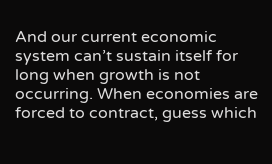And our current economic system can’t sustain itself for long when growth is not occurring. When economies are forced to contract, guess which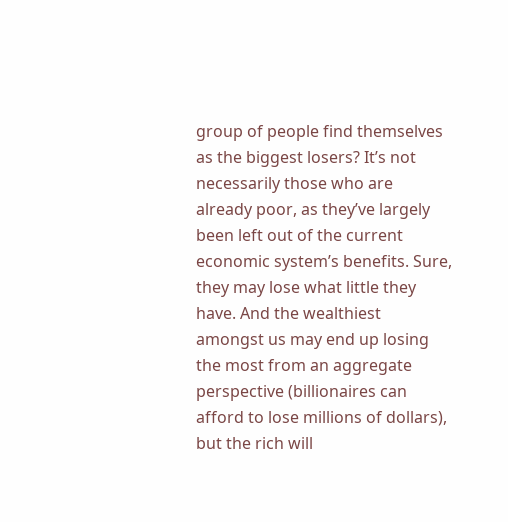group of people find themselves as the biggest losers? It’s not necessarily those who are already poor, as they’ve largely been left out of the current economic system’s benefits. Sure, they may lose what little they have. And the wealthiest amongst us may end up losing the most from an aggregate perspective (billionaires can afford to lose millions of dollars), but the rich will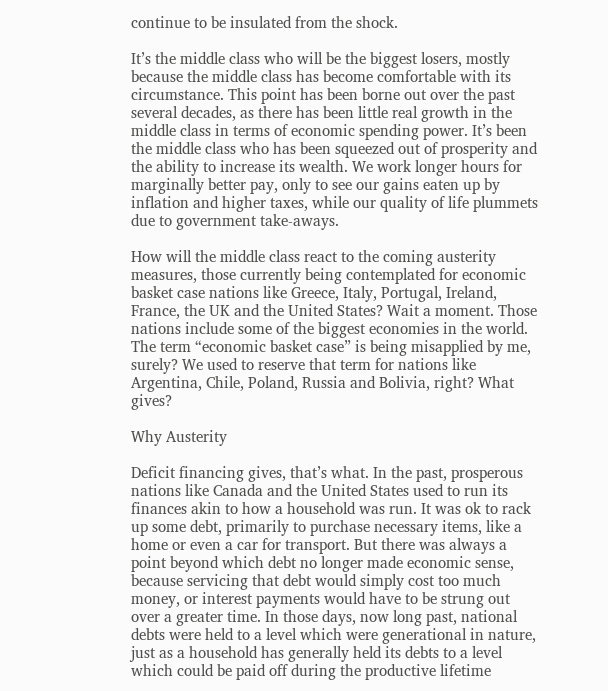continue to be insulated from the shock.

It’s the middle class who will be the biggest losers, mostly because the middle class has become comfortable with its circumstance. This point has been borne out over the past several decades, as there has been little real growth in the middle class in terms of economic spending power. It’s been the middle class who has been squeezed out of prosperity and the ability to increase its wealth. We work longer hours for marginally better pay, only to see our gains eaten up by inflation and higher taxes, while our quality of life plummets due to government take-aways.

How will the middle class react to the coming austerity measures, those currently being contemplated for economic basket case nations like Greece, Italy, Portugal, Ireland, France, the UK and the United States? Wait a moment. Those nations include some of the biggest economies in the world. The term “economic basket case” is being misapplied by me, surely? We used to reserve that term for nations like Argentina, Chile, Poland, Russia and Bolivia, right? What gives?

Why Austerity

Deficit financing gives, that’s what. In the past, prosperous nations like Canada and the United States used to run its finances akin to how a household was run. It was ok to rack up some debt, primarily to purchase necessary items, like a home or even a car for transport. But there was always a point beyond which debt no longer made economic sense, because servicing that debt would simply cost too much money, or interest payments would have to be strung out over a greater time. In those days, now long past, national debts were held to a level which were generational in nature, just as a household has generally held its debts to a level which could be paid off during the productive lifetime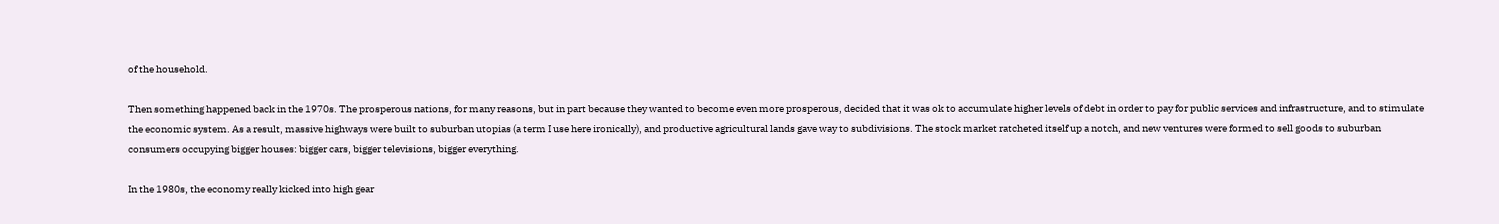of the household.

Then something happened back in the 1970s. The prosperous nations, for many reasons, but in part because they wanted to become even more prosperous, decided that it was ok to accumulate higher levels of debt in order to pay for public services and infrastructure, and to stimulate the economic system. As a result, massive highways were built to suburban utopias (a term I use here ironically), and productive agricultural lands gave way to subdivisions. The stock market ratcheted itself up a notch, and new ventures were formed to sell goods to suburban consumers occupying bigger houses: bigger cars, bigger televisions, bigger everything.

In the 1980s, the economy really kicked into high gear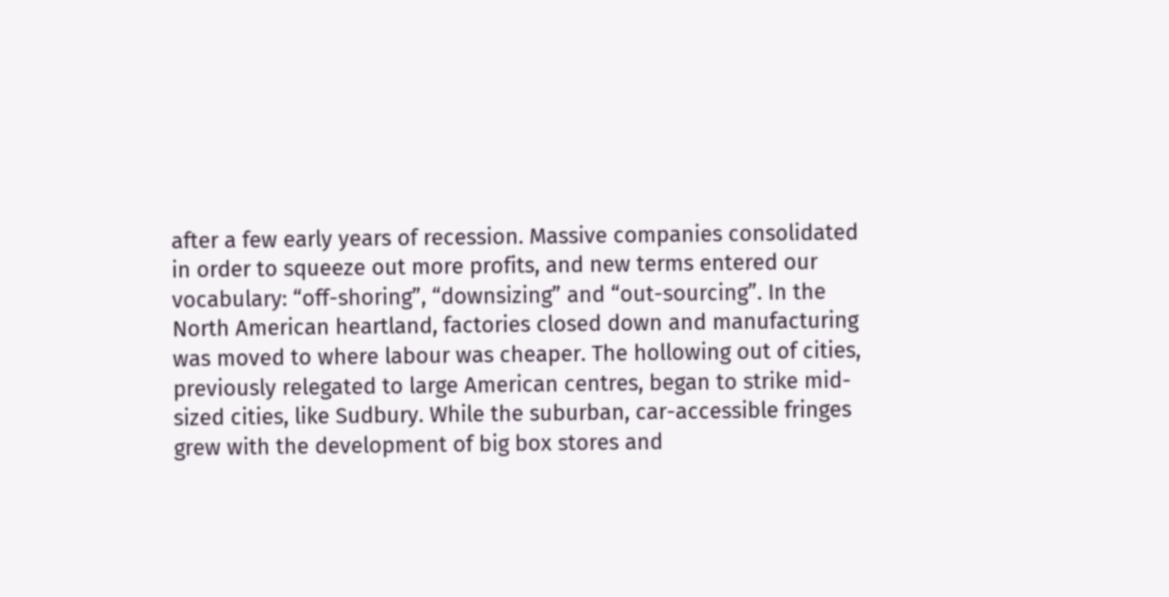after a few early years of recession. Massive companies consolidated in order to squeeze out more profits, and new terms entered our vocabulary: “off-shoring”, “downsizing” and “out-sourcing”. In the North American heartland, factories closed down and manufacturing was moved to where labour was cheaper. The hollowing out of cities, previously relegated to large American centres, began to strike mid-sized cities, like Sudbury. While the suburban, car-accessible fringes grew with the development of big box stores and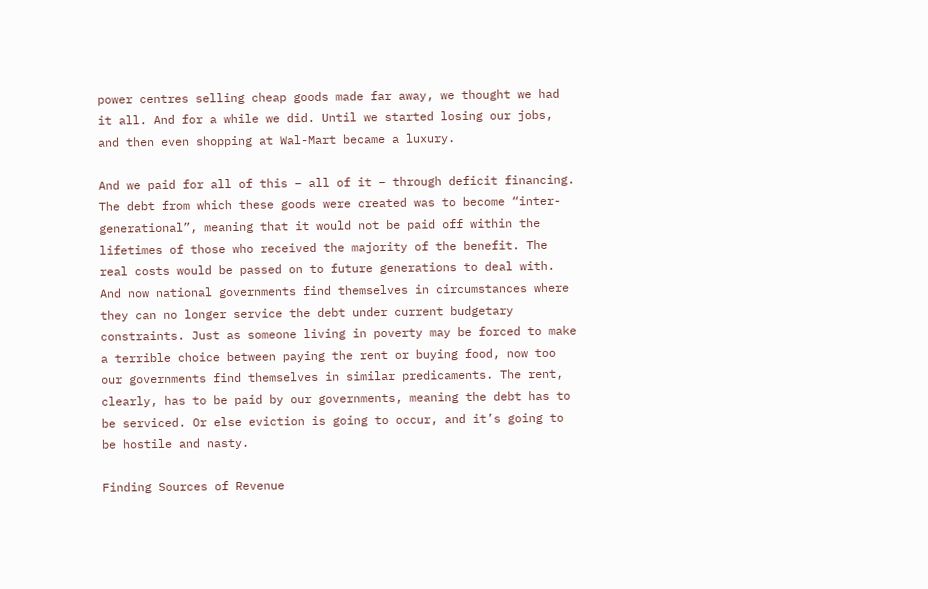power centres selling cheap goods made far away, we thought we had it all. And for a while we did. Until we started losing our jobs, and then even shopping at Wal-Mart became a luxury.

And we paid for all of this – all of it – through deficit financing. The debt from which these goods were created was to become “inter-generational”, meaning that it would not be paid off within the lifetimes of those who received the majority of the benefit. The real costs would be passed on to future generations to deal with. And now national governments find themselves in circumstances where they can no longer service the debt under current budgetary constraints. Just as someone living in poverty may be forced to make a terrible choice between paying the rent or buying food, now too our governments find themselves in similar predicaments. The rent, clearly, has to be paid by our governments, meaning the debt has to be serviced. Or else eviction is going to occur, and it’s going to be hostile and nasty.

Finding Sources of Revenue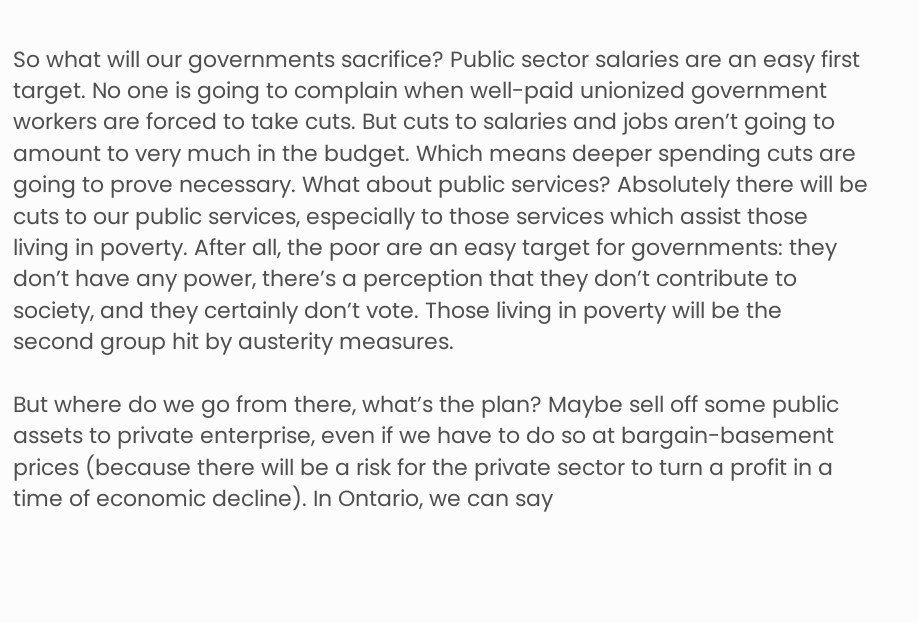So what will our governments sacrifice? Public sector salaries are an easy first target. No one is going to complain when well-paid unionized government workers are forced to take cuts. But cuts to salaries and jobs aren’t going to amount to very much in the budget. Which means deeper spending cuts are going to prove necessary. What about public services? Absolutely there will be cuts to our public services, especially to those services which assist those living in poverty. After all, the poor are an easy target for governments: they don’t have any power, there’s a perception that they don’t contribute to society, and they certainly don’t vote. Those living in poverty will be the second group hit by austerity measures.

But where do we go from there, what’s the plan? Maybe sell off some public assets to private enterprise, even if we have to do so at bargain-basement prices (because there will be a risk for the private sector to turn a profit in a time of economic decline). In Ontario, we can say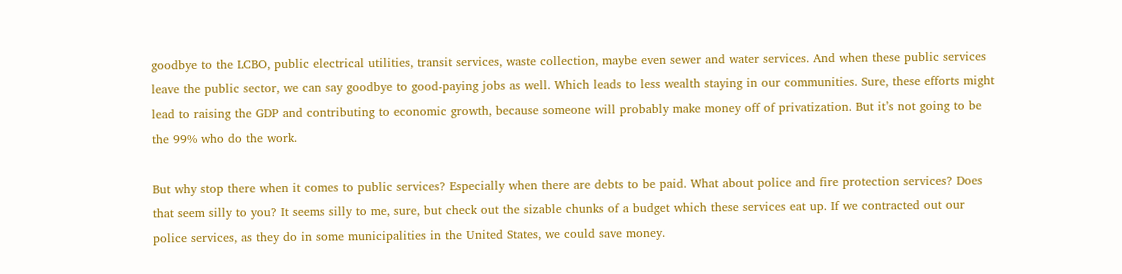goodbye to the LCBO, public electrical utilities, transit services, waste collection, maybe even sewer and water services. And when these public services leave the public sector, we can say goodbye to good-paying jobs as well. Which leads to less wealth staying in our communities. Sure, these efforts might lead to raising the GDP and contributing to economic growth, because someone will probably make money off of privatization. But it’s not going to be the 99% who do the work.

But why stop there when it comes to public services? Especially when there are debts to be paid. What about police and fire protection services? Does that seem silly to you? It seems silly to me, sure, but check out the sizable chunks of a budget which these services eat up. If we contracted out our police services, as they do in some municipalities in the United States, we could save money.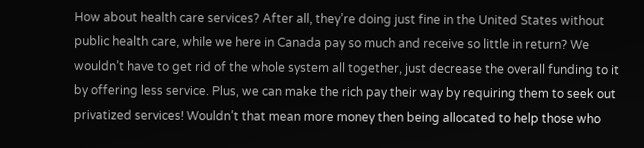How about health care services? After all, they’re doing just fine in the United States without public health care, while we here in Canada pay so much and receive so little in return? We wouldn’t have to get rid of the whole system all together, just decrease the overall funding to it by offering less service. Plus, we can make the rich pay their way by requiring them to seek out privatized services! Wouldn’t that mean more money then being allocated to help those who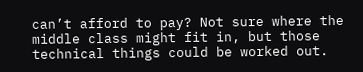can’t afford to pay? Not sure where the middle class might fit in, but those technical things could be worked out.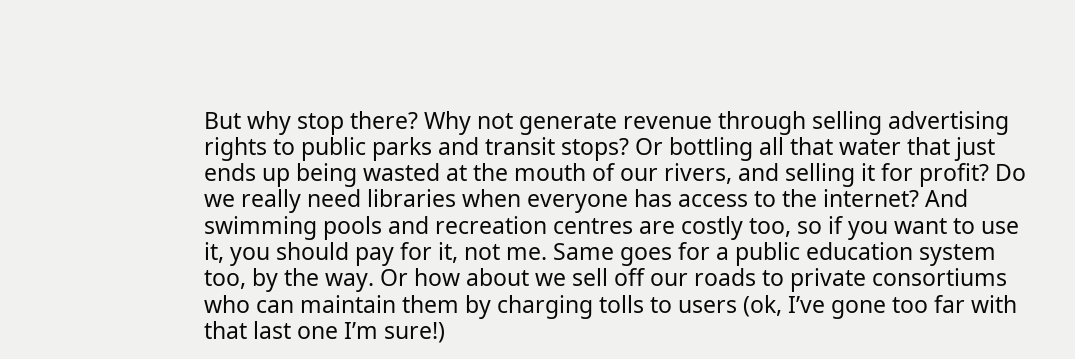But why stop there? Why not generate revenue through selling advertising rights to public parks and transit stops? Or bottling all that water that just ends up being wasted at the mouth of our rivers, and selling it for profit? Do we really need libraries when everyone has access to the internet? And swimming pools and recreation centres are costly too, so if you want to use it, you should pay for it, not me. Same goes for a public education system too, by the way. Or how about we sell off our roads to private consortiums who can maintain them by charging tolls to users (ok, I’ve gone too far with that last one I’m sure!)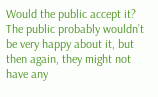Would the public accept it? The public probably wouldn’t be very happy about it, but then again, they might not have any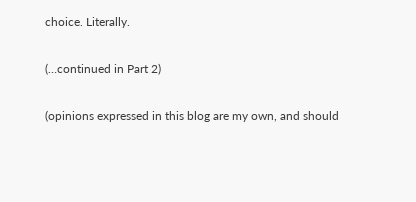choice. Literally.

(…continued in Part 2)

(opinions expressed in this blog are my own, and should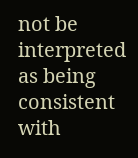not be interpreted as being consistent with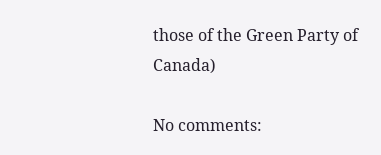those of the Green Party of Canada)

No comments: